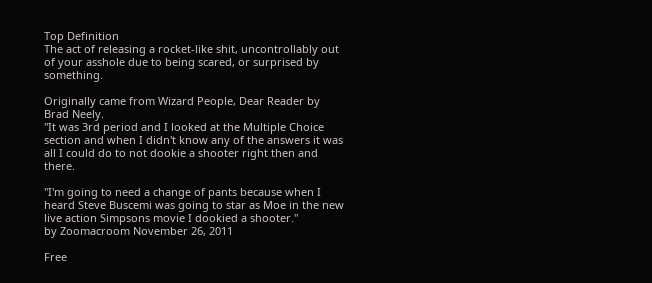Top Definition
The act of releasing a rocket-like shit, uncontrollably out of your asshole due to being scared, or surprised by something.

Originally came from Wizard People, Dear Reader by Brad Neely.
"It was 3rd period and I looked at the Multiple Choice section and when I didn't know any of the answers it was all I could do to not dookie a shooter right then and there.

"I'm going to need a change of pants because when I heard Steve Buscemi was going to star as Moe in the new live action Simpsons movie I dookied a shooter."
by Zoomacroom November 26, 2011

Free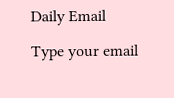Daily Email

Type your email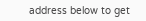address below to get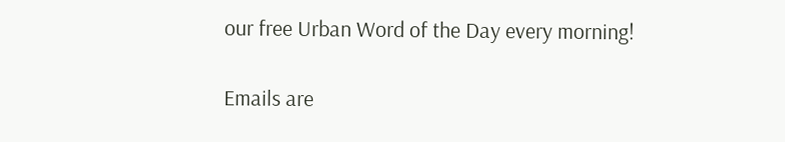our free Urban Word of the Day every morning!

Emails are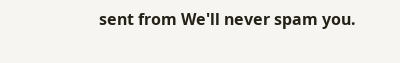sent from We'll never spam you.